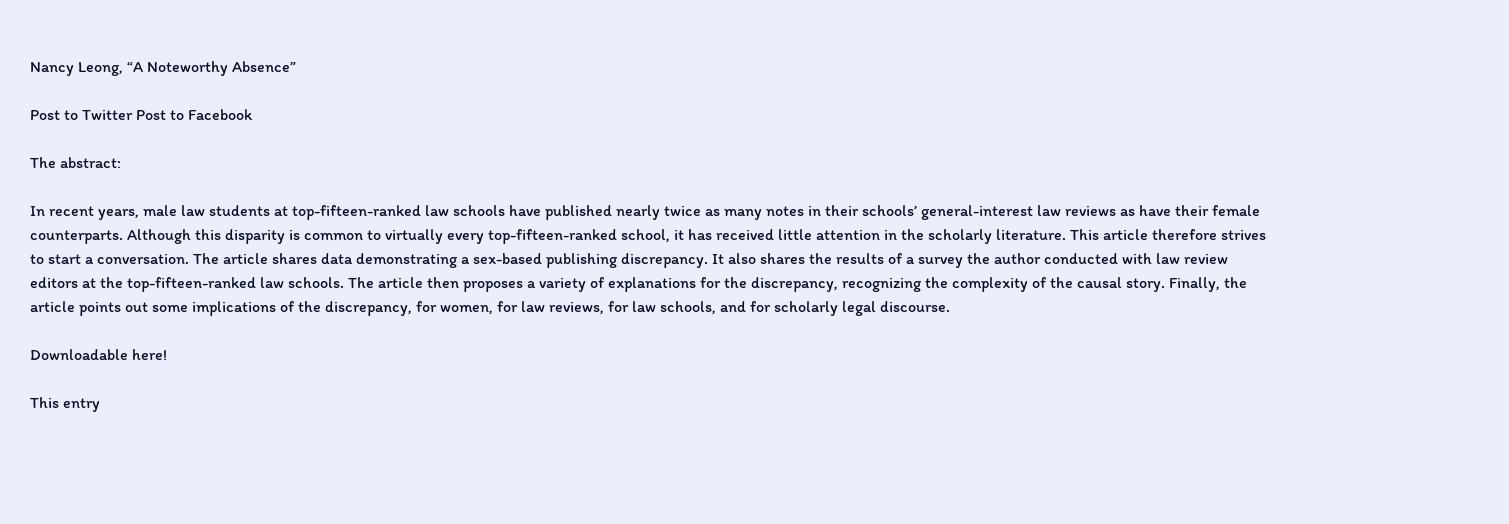Nancy Leong, “A Noteworthy Absence”

Post to Twitter Post to Facebook

The abstract:

In recent years, male law students at top-fifteen-ranked law schools have published nearly twice as many notes in their schools’ general-interest law reviews as have their female counterparts. Although this disparity is common to virtually every top-fifteen-ranked school, it has received little attention in the scholarly literature. This article therefore strives to start a conversation. The article shares data demonstrating a sex-based publishing discrepancy. It also shares the results of a survey the author conducted with law review editors at the top-fifteen-ranked law schools. The article then proposes a variety of explanations for the discrepancy, recognizing the complexity of the causal story. Finally, the article points out some implications of the discrepancy, for women, for law reviews, for law schools, and for scholarly legal discourse.

Downloadable here!

This entry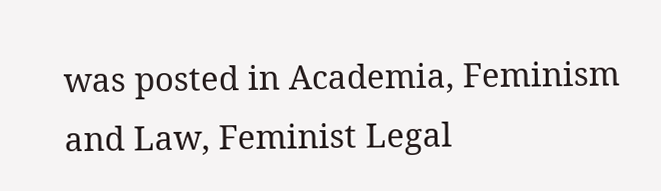was posted in Academia, Feminism and Law, Feminist Legal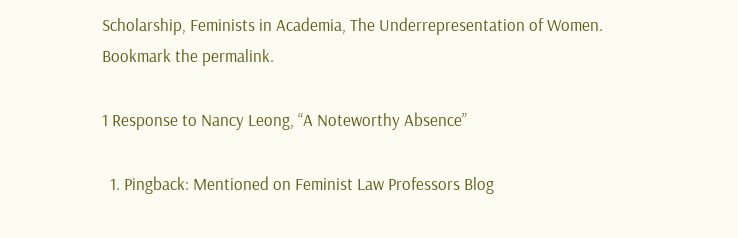Scholarship, Feminists in Academia, The Underrepresentation of Women. Bookmark the permalink.

1 Response to Nancy Leong, “A Noteworthy Absence”

  1. Pingback: Mentioned on Feminist Law Professors Blog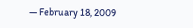— February 18, 2009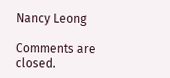Nancy Leong

Comments are closed.